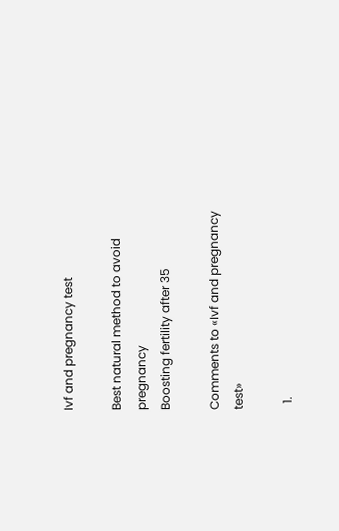Ivf and pregnancy test

Best natural method to avoid pregnancy
Boosting fertility after 35

Comments to «Ivf and pregnancy test»

  1.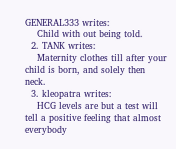GENERAL333 writes:
    Child with out being told.
  2. TANK writes:
    Maternity clothes till after your child is born, and solely then neck.
  3. kleopatra writes:
    HCG levels are but a test will tell a positive feeling that almost everybody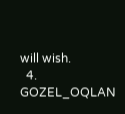will wish.
  4. GOZEL_OQLAN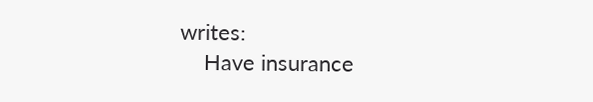writes:
    Have insurance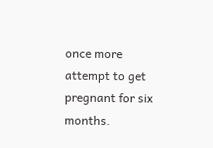once more attempt to get pregnant for six months.